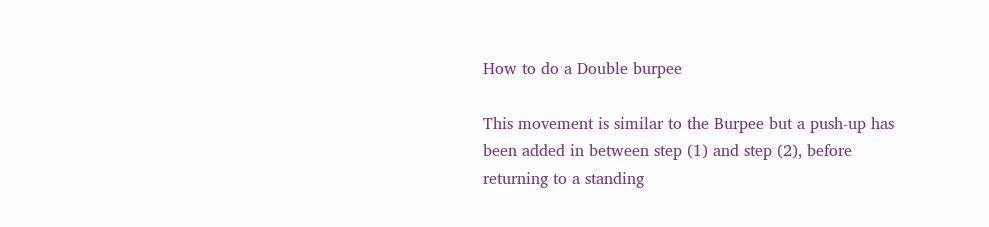How to do a Double burpee

This movement is similar to the Burpee but a push-up has been added in between step (1) and step (2), before returning to a standing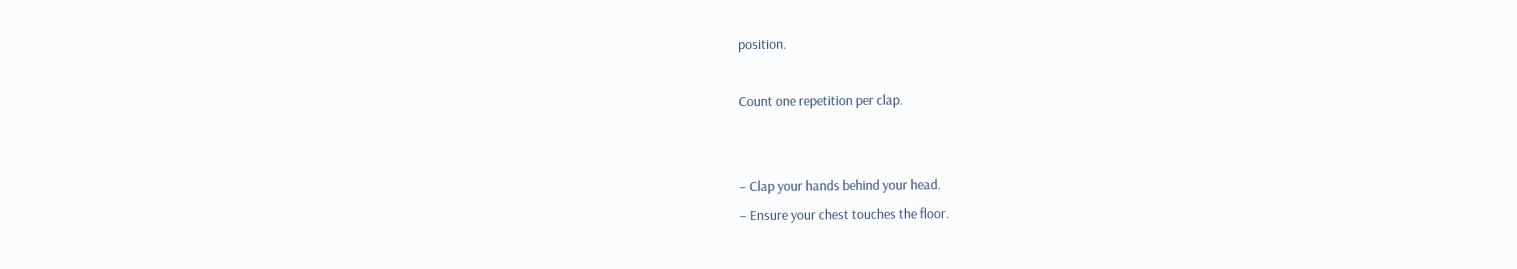position.

Count one repetition per clap.


– Clap your hands behind your head.
– Ensure your chest touches the floor.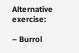Alternative exercise:

– Burrol